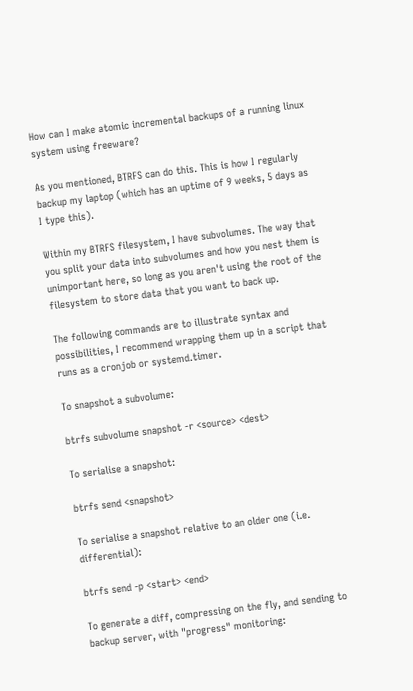How can I make atomic incremental backups of a running linux system using freeware?

As you mentioned, BTRFS can do this. This is how I regularly backup my laptop (which has an uptime of 9 weeks, 5 days as I type this).

Within my BTRFS filesystem, I have subvolumes. The way that you split your data into subvolumes and how you nest them is unimportant here, so long as you aren't using the root of the filesystem to store data that you want to back up.

The following commands are to illustrate syntax and possibilities, I recommend wrapping them up in a script that runs as a cronjob or systemd.timer.

To snapshot a subvolume:

btrfs subvolume snapshot -r <source> <dest>

To serialise a snapshot:

btrfs send <snapshot>

To serialise a snapshot relative to an older one (i.e. differential):

btrfs send -p <start> <end>

To generate a diff, compressing on the fly, and sending to backup server, with "progress" monitoring: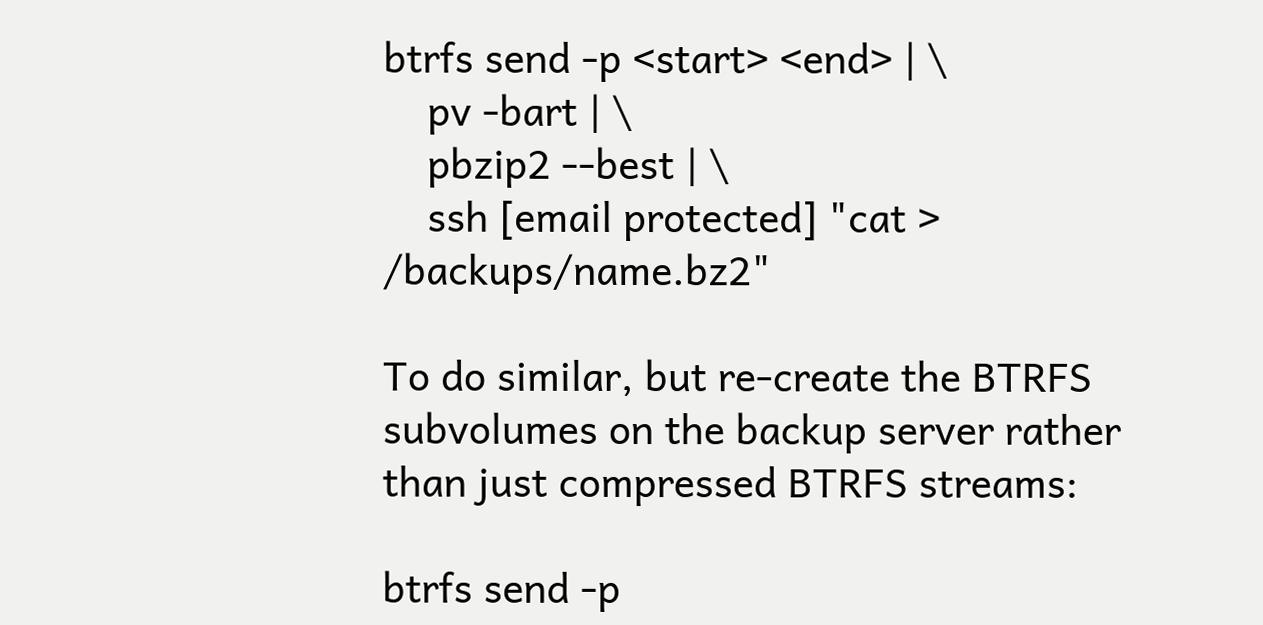btrfs send -p <start> <end> | \
    pv -bart | \
    pbzip2 --best | \
    ssh [email protected] "cat > /backups/name.bz2"

To do similar, but re-create the BTRFS subvolumes on the backup server rather than just compressed BTRFS streams:

btrfs send -p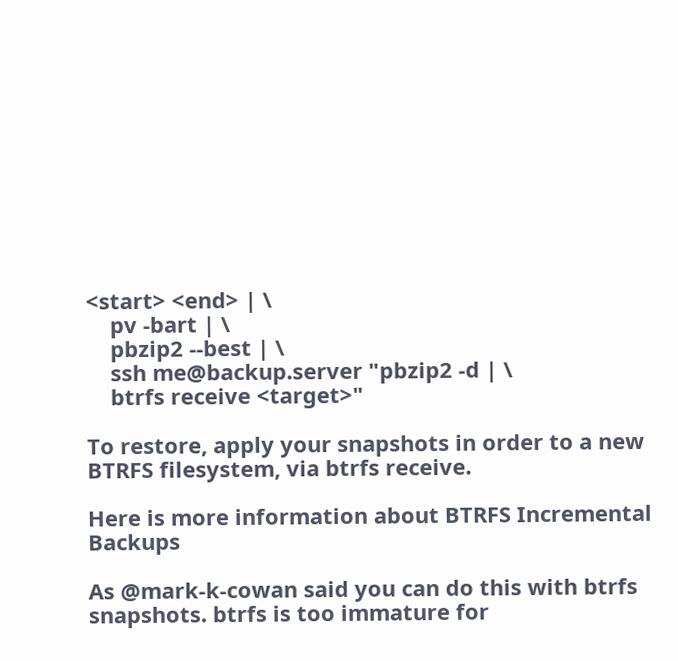<start> <end> | \
    pv -bart | \
    pbzip2 --best | \
    ssh me@backup.server "pbzip2 -d | \
    btrfs receive <target>"

To restore, apply your snapshots in order to a new BTRFS filesystem, via btrfs receive.

Here is more information about BTRFS Incremental Backups

As @mark-k-cowan said you can do this with btrfs snapshots. btrfs is too immature for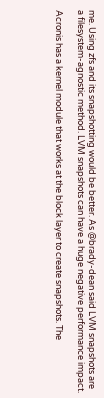me. Using zfs and its snapshotting would be better. As @brady-dean said LVM snapshots are a filesystem-agnostic method. LVM snapshots can have a huge negative performance impact.

Acronis has a kernel module that works at the block layer to create snapshots. The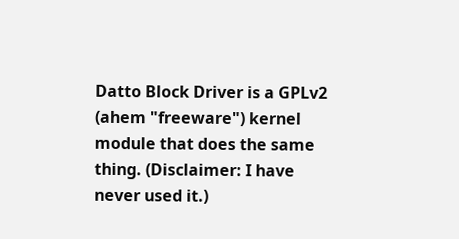Datto Block Driver is a GPLv2 (ahem "freeware") kernel module that does the same thing. (Disclaimer: I have never used it.)